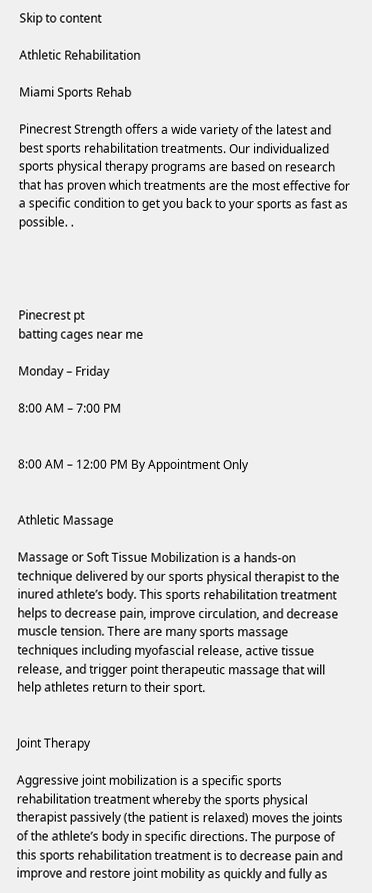Skip to content

Athletic Rehabilitation

Miami Sports Rehab

Pinecrest Strength offers a wide variety of the latest and best sports rehabilitation treatments. Our individualized sports physical therapy programs are based on research that has proven which treatments are the most effective for a specific condition to get you back to your sports as fast as possible. .




Pinecrest pt
batting cages near me

Monday – Friday

8:00 AM – 7:00 PM


8:00 AM – 12:00 PM By Appointment Only


Athletic Massage

Massage or Soft Tissue Mobilization is a hands-on technique delivered by our sports physical therapist to the inured athlete’s body. This sports rehabilitation treatment helps to decrease pain, improve circulation, and decrease muscle tension. There are many sports massage techniques including myofascial release, active tissue release, and trigger point therapeutic massage that will help athletes return to their sport.


Joint Therapy

Aggressive joint mobilization is a specific sports rehabilitation treatment whereby the sports physical therapist passively (the patient is relaxed) moves the joints of the athlete’s body in specific directions. The purpose of this sports rehabilitation treatment is to decrease pain and improve and restore joint mobility as quickly and fully as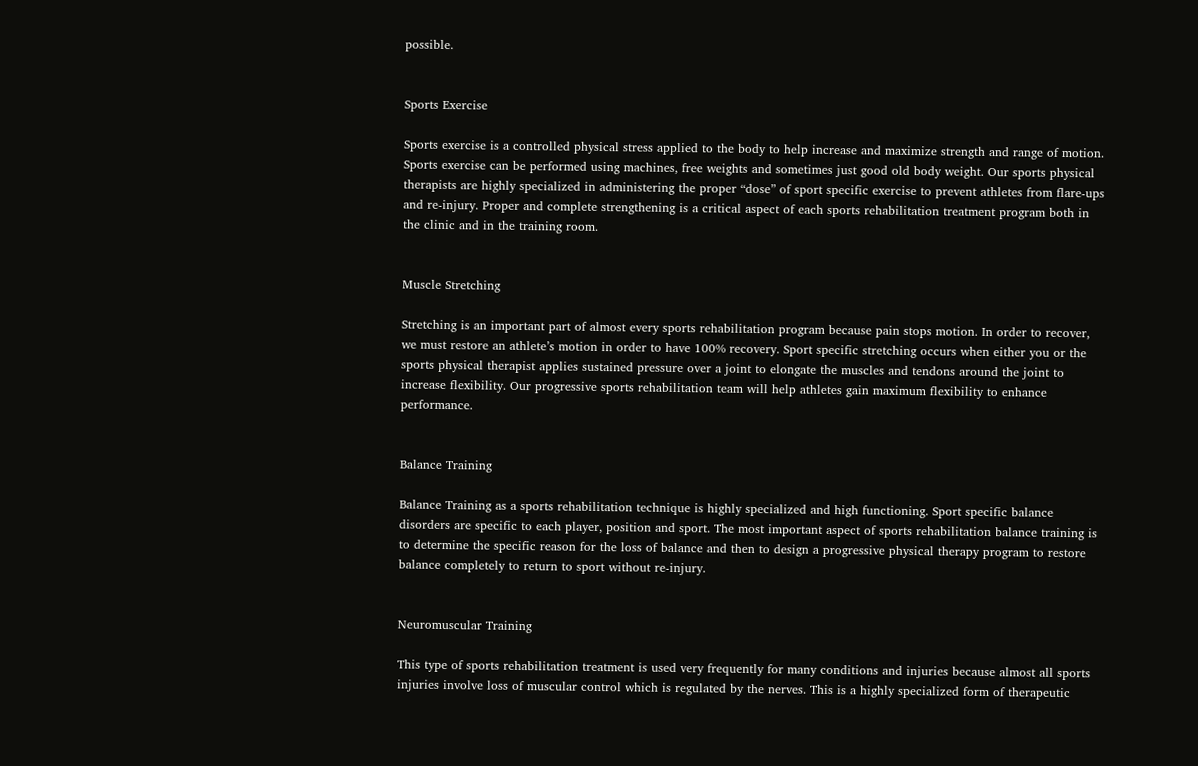possible.


Sports Exercise

Sports exercise is a controlled physical stress applied to the body to help increase and maximize strength and range of motion. Sports exercise can be performed using machines, free weights and sometimes just good old body weight. Our sports physical therapists are highly specialized in administering the proper “dose” of sport specific exercise to prevent athletes from flare-ups and re-injury. Proper and complete strengthening is a critical aspect of each sports rehabilitation treatment program both in the clinic and in the training room.


Muscle Stretching

Stretching is an important part of almost every sports rehabilitation program because pain stops motion. In order to recover, we must restore an athlete’s motion in order to have 100% recovery. Sport specific stretching occurs when either you or the sports physical therapist applies sustained pressure over a joint to elongate the muscles and tendons around the joint to increase flexibility. Our progressive sports rehabilitation team will help athletes gain maximum flexibility to enhance performance.


Balance Training

Balance Training as a sports rehabilitation technique is highly specialized and high functioning. Sport specific balance disorders are specific to each player, position and sport. The most important aspect of sports rehabilitation balance training is to determine the specific reason for the loss of balance and then to design a progressive physical therapy program to restore balance completely to return to sport without re-injury.


Neuromuscular Training

This type of sports rehabilitation treatment is used very frequently for many conditions and injuries because almost all sports injuries involve loss of muscular control which is regulated by the nerves. This is a highly specialized form of therapeutic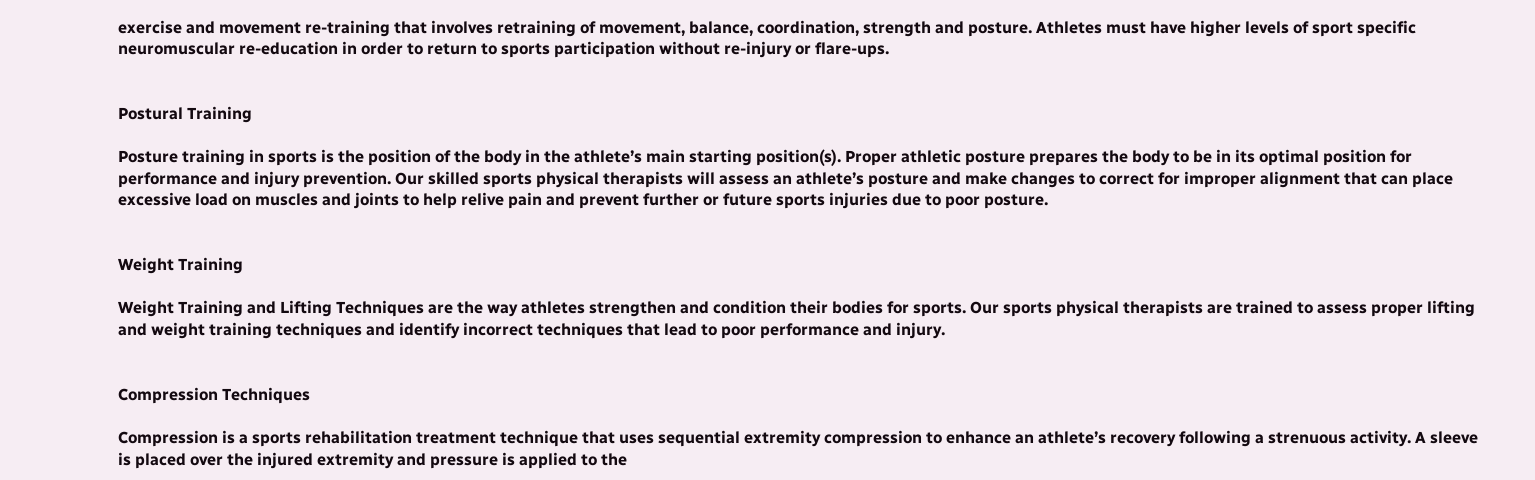exercise and movement re-training that involves retraining of movement, balance, coordination, strength and posture. Athletes must have higher levels of sport specific neuromuscular re-education in order to return to sports participation without re-injury or flare-ups.


Postural Training

Posture training in sports is the position of the body in the athlete’s main starting position(s). Proper athletic posture prepares the body to be in its optimal position for performance and injury prevention. Our skilled sports physical therapists will assess an athlete’s posture and make changes to correct for improper alignment that can place excessive load on muscles and joints to help relive pain and prevent further or future sports injuries due to poor posture.


Weight Training

Weight Training and Lifting Techniques are the way athletes strengthen and condition their bodies for sports. Our sports physical therapists are trained to assess proper lifting and weight training techniques and identify incorrect techniques that lead to poor performance and injury.


Compression Techniques

Compression is a sports rehabilitation treatment technique that uses sequential extremity compression to enhance an athlete’s recovery following a strenuous activity. A sleeve is placed over the injured extremity and pressure is applied to the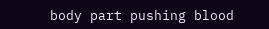body part pushing blood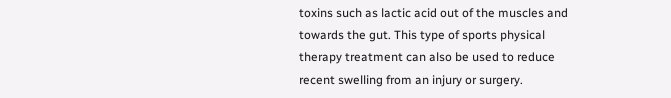toxins such as lactic acid out of the muscles and towards the gut. This type of sports physical therapy treatment can also be used to reduce recent swelling from an injury or surgery.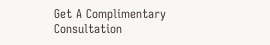Get A Complimentary Consultation